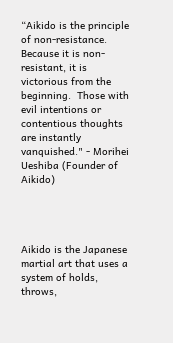“Aikido is the principle of non-resistance. Because it is non-resistant, it is victorious from the beginning.  Those with evil intentions or contentious thoughts are instantly vanquished." - Morihei Ueshiba (Founder of Aikido)




Aikido is the Japanese martial art that uses a system of holds, throws,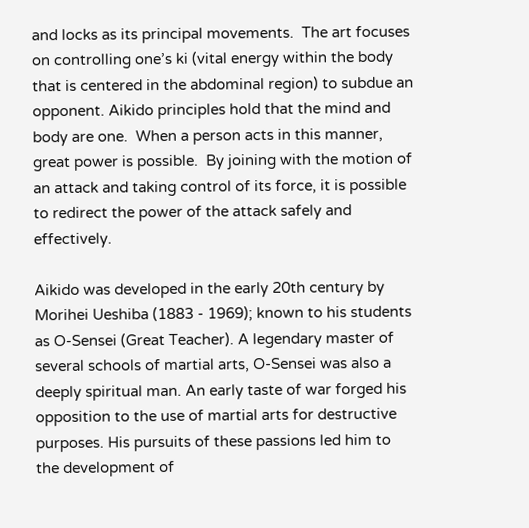and locks as its principal movements.  The art focuses on controlling one’s ki (vital energy within the body that is centered in the abdominal region) to subdue an opponent. Aikido principles hold that the mind and body are one.  When a person acts in this manner, great power is possible.  By joining with the motion of an attack and taking control of its force, it is possible to redirect the power of the attack safely and effectively.

Aikido was developed in the early 20th century by Morihei Ueshiba (1883 - 1969); known to his students as O-Sensei (Great Teacher). A legendary master of several schools of martial arts, O-Sensei was also a deeply spiritual man. An early taste of war forged his opposition to the use of martial arts for destructive purposes. His pursuits of these passions led him to the development of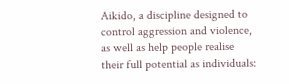Aikido, a discipline designed to control aggression and violence, as well as help people realise their full potential as individuals: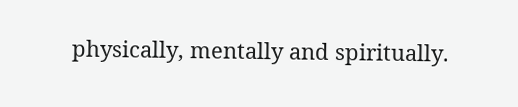physically, mentally and spiritually.